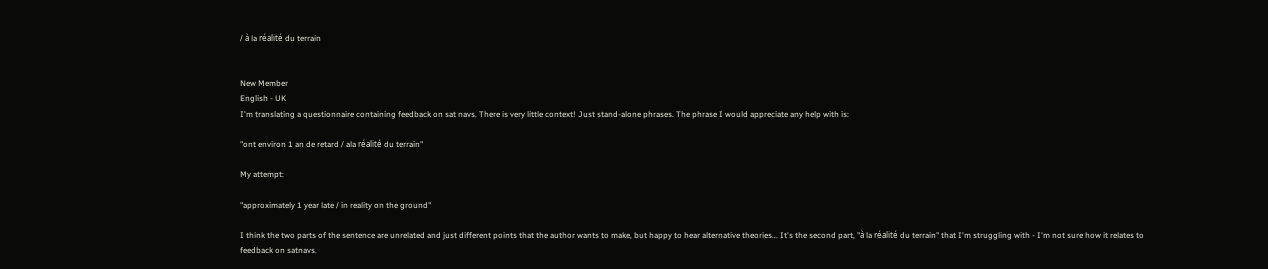/ à la réalité du terrain


New Member
English - UK
I'm translating a questionnaire containing feedback on sat navs. There is very little context! Just stand-alone phrases. The phrase I would appreciate any help with is:

"ont environ 1 an de retard / ala réalité du terrain"

My attempt:

"approximately 1 year late / in reality on the ground"

I think the two parts of the sentence are unrelated and just different points that the author wants to make, but happy to hear alternative theories... It's the second part, "à la réalité du terrain" that I'm struggling with - I'm not sure how it relates to feedback on satnavs.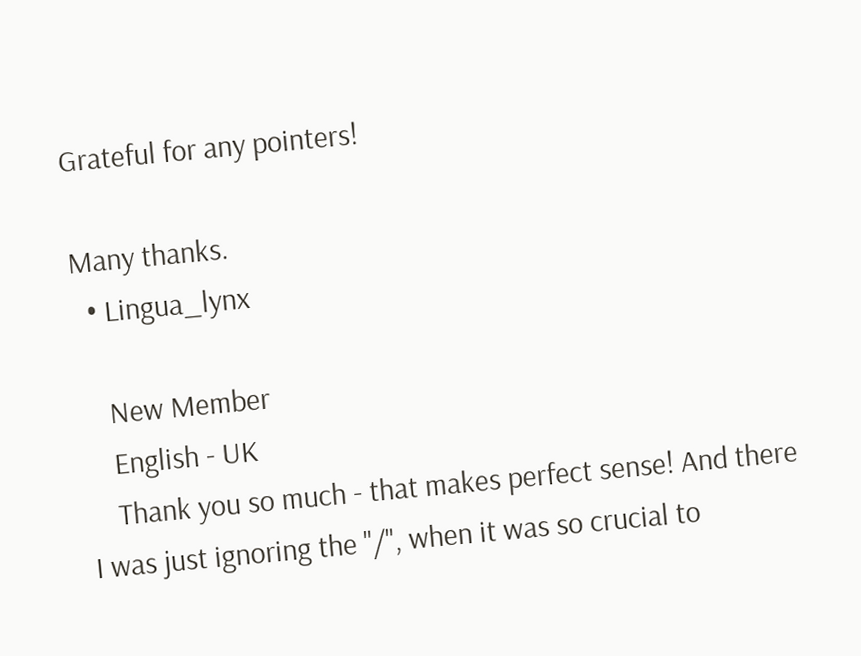Grateful for any pointers!

Many thanks.
  • Lingua_lynx

    New Member
    English - UK
    Thank you so much - that makes perfect sense! And there I was just ignoring the "/", when it was so crucial to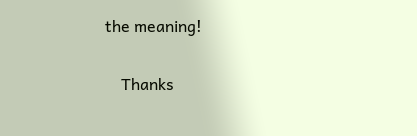the meaning!

    Thanks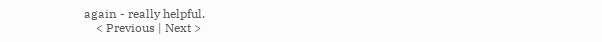again - really helpful.
    < Previous | Next >